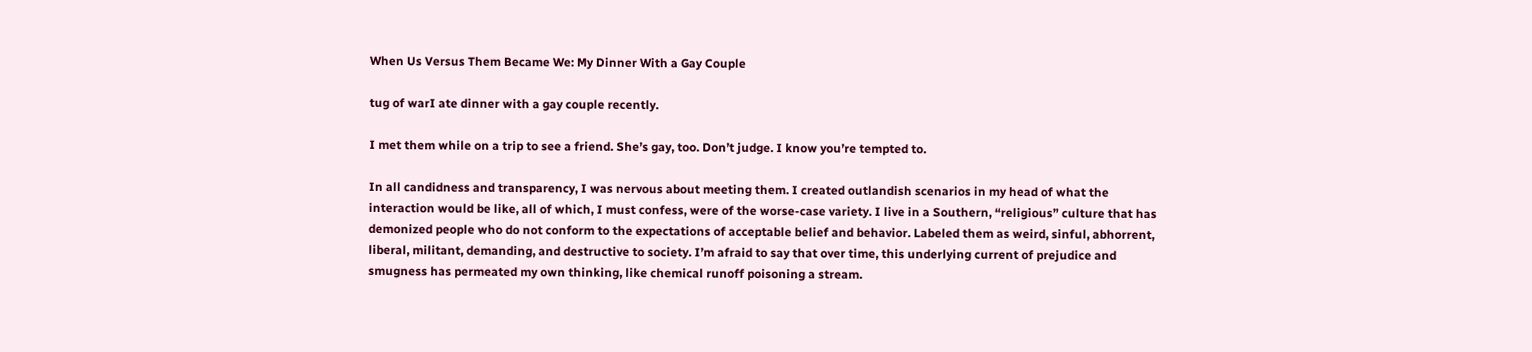When Us Versus Them Became We: My Dinner With a Gay Couple

tug of warI ate dinner with a gay couple recently.

I met them while on a trip to see a friend. She’s gay, too. Don’t judge. I know you’re tempted to.

In all candidness and transparency, I was nervous about meeting them. I created outlandish scenarios in my head of what the interaction would be like, all of which, I must confess, were of the worse-case variety. I live in a Southern, “religious” culture that has demonized people who do not conform to the expectations of acceptable belief and behavior. Labeled them as weird, sinful, abhorrent, liberal, militant, demanding, and destructive to society. I’m afraid to say that over time, this underlying current of prejudice and smugness has permeated my own thinking, like chemical runoff poisoning a stream.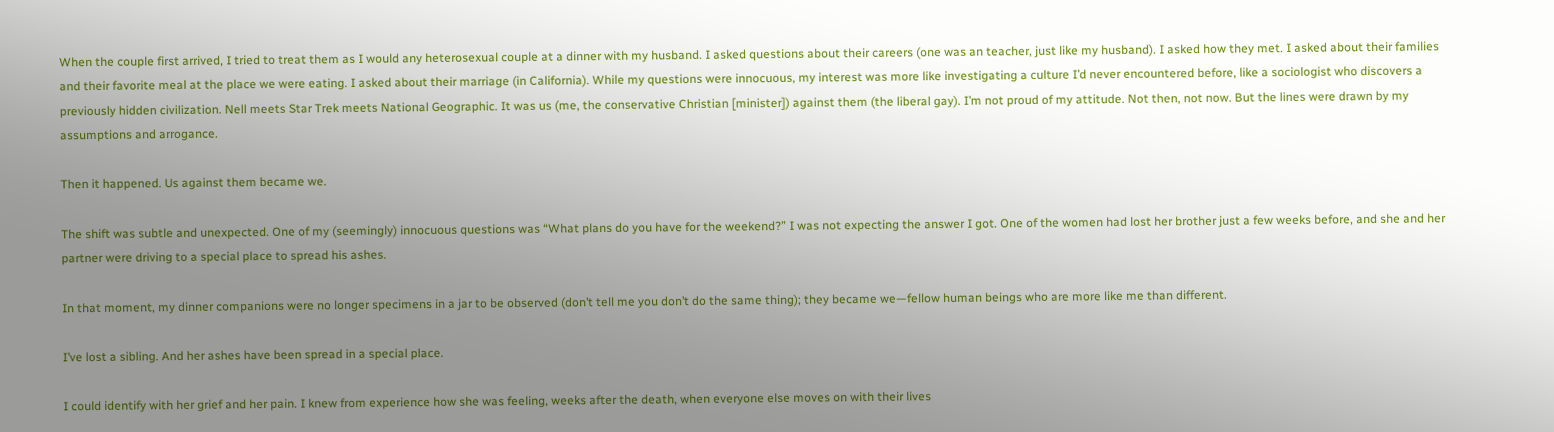When the couple first arrived, I tried to treat them as I would any heterosexual couple at a dinner with my husband. I asked questions about their careers (one was an teacher, just like my husband). I asked how they met. I asked about their families and their favorite meal at the place we were eating. I asked about their marriage (in California). While my questions were innocuous, my interest was more like investigating a culture I’d never encountered before, like a sociologist who discovers a previously hidden civilization. Nell meets Star Trek meets National Geographic. It was us (me, the conservative Christian [minister]) against them (the liberal gay). I’m not proud of my attitude. Not then, not now. But the lines were drawn by my assumptions and arrogance.

Then it happened. Us against them became we.

The shift was subtle and unexpected. One of my (seemingly) innocuous questions was “What plans do you have for the weekend?” I was not expecting the answer I got. One of the women had lost her brother just a few weeks before, and she and her partner were driving to a special place to spread his ashes.

In that moment, my dinner companions were no longer specimens in a jar to be observed (don’t tell me you don’t do the same thing); they became we—fellow human beings who are more like me than different.

I’ve lost a sibling. And her ashes have been spread in a special place.

I could identify with her grief and her pain. I knew from experience how she was feeling, weeks after the death, when everyone else moves on with their lives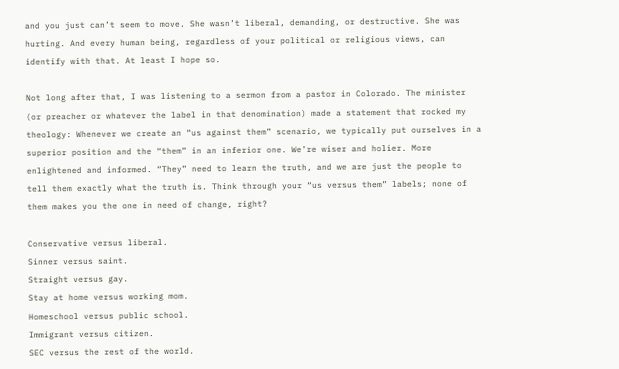and you just can’t seem to move. She wasn’t liberal, demanding, or destructive. She was hurting. And every human being, regardless of your political or religious views, can identify with that. At least I hope so.

Not long after that, I was listening to a sermon from a pastor in Colorado. The minister (or preacher or whatever the label in that denomination) made a statement that rocked my theology: Whenever we create an “us against them” scenario, we typically put ourselves in a superior position and the “them” in an inferior one. We’re wiser and holier. More enlightened and informed. “They” need to learn the truth, and we are just the people to tell them exactly what the truth is. Think through your “us versus them” labels; none of them makes you the one in need of change, right?

Conservative versus liberal.
Sinner versus saint.
Straight versus gay.
Stay at home versus working mom.
Homeschool versus public school.
Immigrant versus citizen.
SEC versus the rest of the world.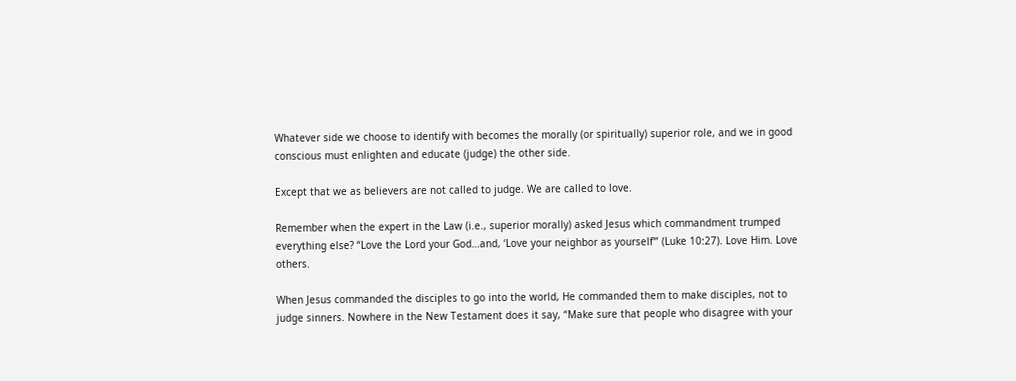Whatever side we choose to identify with becomes the morally (or spiritually) superior role, and we in good conscious must enlighten and educate (judge) the other side.

Except that we as believers are not called to judge. We are called to love.

Remember when the expert in the Law (i.e., superior morally) asked Jesus which commandment trumped everything else? “Love the Lord your God…and, ‘Love your neighbor as yourself'” (Luke 10:27). Love Him. Love others.

When Jesus commanded the disciples to go into the world, He commanded them to make disciples, not to judge sinners. Nowhere in the New Testament does it say, “Make sure that people who disagree with your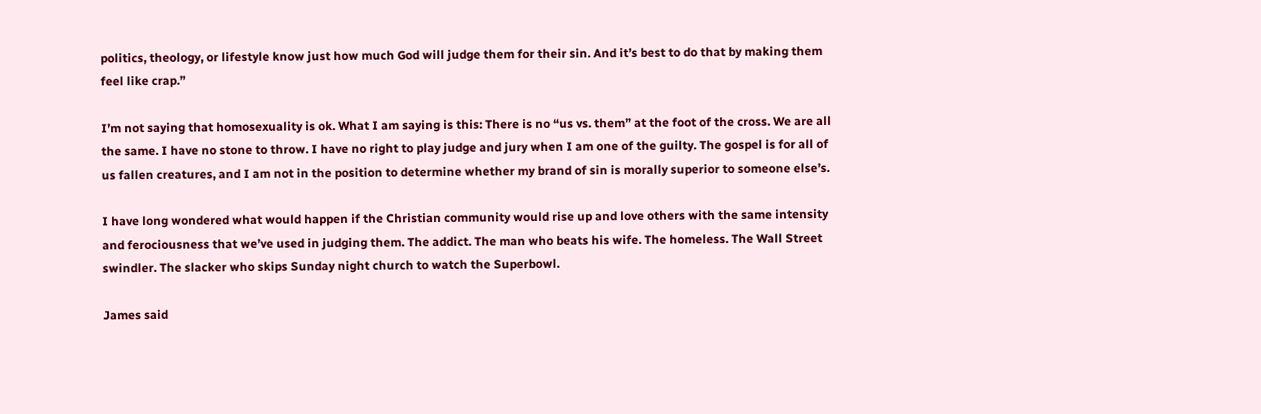politics, theology, or lifestyle know just how much God will judge them for their sin. And it’s best to do that by making them feel like crap.”

I’m not saying that homosexuality is ok. What I am saying is this: There is no “us vs. them” at the foot of the cross. We are all the same. I have no stone to throw. I have no right to play judge and jury when I am one of the guilty. The gospel is for all of us fallen creatures, and I am not in the position to determine whether my brand of sin is morally superior to someone else’s.

I have long wondered what would happen if the Christian community would rise up and love others with the same intensity and ferociousness that we’ve used in judging them. The addict. The man who beats his wife. The homeless. The Wall Street swindler. The slacker who skips Sunday night church to watch the Superbowl.

James said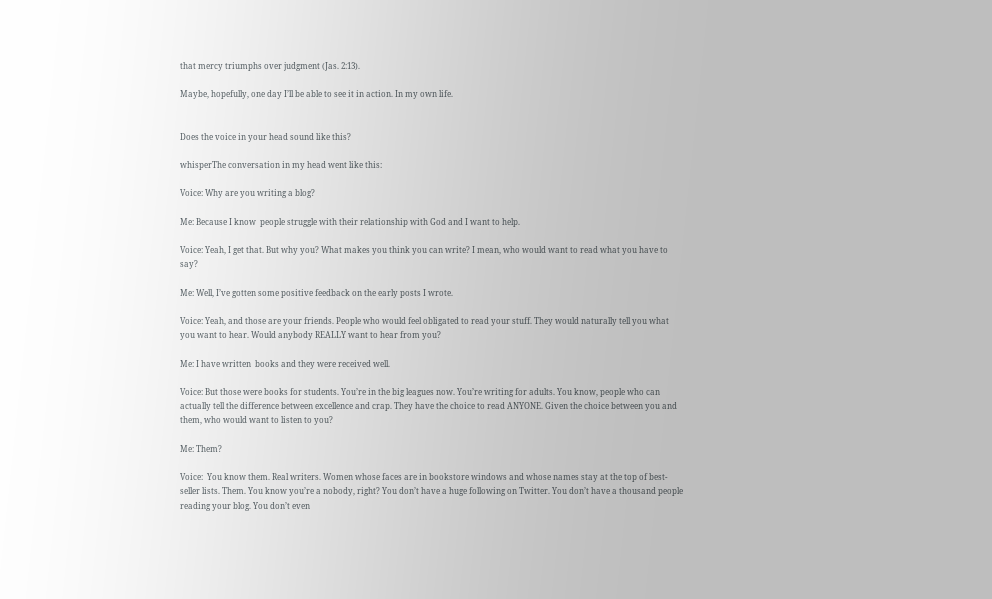that mercy triumphs over judgment (Jas. 2:13).

Maybe, hopefully, one day I’ll be able to see it in action. In my own life.


Does the voice in your head sound like this?

whisperThe conversation in my head went like this:

Voice: Why are you writing a blog?

Me: Because I know  people struggle with their relationship with God and I want to help.

Voice: Yeah, I get that. But why you? What makes you think you can write? I mean, who would want to read what you have to say?

Me: Well, I’ve gotten some positive feedback on the early posts I wrote.

Voice: Yeah, and those are your friends. People who would feel obligated to read your stuff. They would naturally tell you what you want to hear. Would anybody REALLY want to hear from you?

Me: I have written  books and they were received well.

Voice: But those were books for students. You’re in the big leagues now. You’re writing for adults. You know, people who can actually tell the difference between excellence and crap. They have the choice to read ANYONE. Given the choice between you and them, who would want to listen to you?

Me: Them?

Voice:  You know them. Real writers. Women whose faces are in bookstore windows and whose names stay at the top of best-seller lists. Them. You know you’re a nobody, right? You don’t have a huge following on Twitter. You don’t have a thousand people reading your blog. You don’t even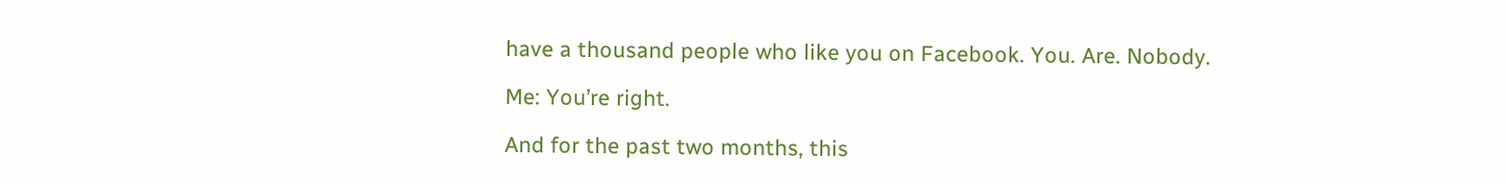have a thousand people who like you on Facebook. You. Are. Nobody.

Me: You’re right.

And for the past two months, this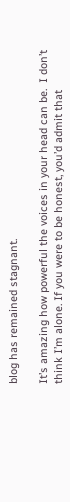blog has remained stagnant.

It’s amazing how powerful the voices in your head can be.  I don’t think I’m alone. If you were to be honest, you’d admit that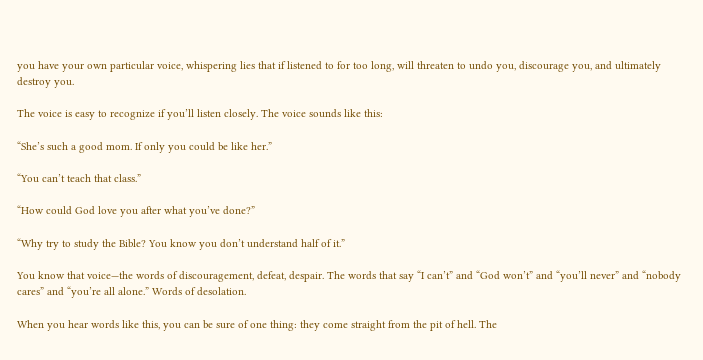you have your own particular voice, whispering lies that if listened to for too long, will threaten to undo you, discourage you, and ultimately destroy you.

The voice is easy to recognize if you’ll listen closely. The voice sounds like this:

“She’s such a good mom. If only you could be like her.”

“You can’t teach that class.”

“How could God love you after what you’ve done?”

“Why try to study the Bible? You know you don’t understand half of it.”

You know that voice—the words of discouragement, defeat, despair. The words that say “I can’t” and “God won’t” and “you’ll never” and “nobody cares” and “you’re all alone.” Words of desolation.

When you hear words like this, you can be sure of one thing: they come straight from the pit of hell. The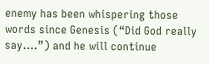enemy has been whispering those words since Genesis (“Did God really say….”) and he will continue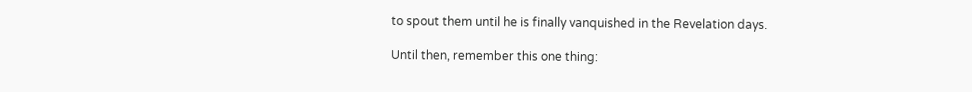to spout them until he is finally vanquished in the Revelation days.

Until then, remember this one thing: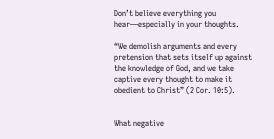Don’t believe everything you hear—especially in your thoughts.

“We demolish arguments and every pretension that sets itself up against the knowledge of God, and we take captive every thought to make it obedient to Christ” (2 Cor. 10:5).


What negative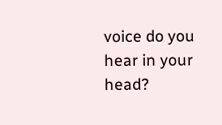voice do you hear in your head?